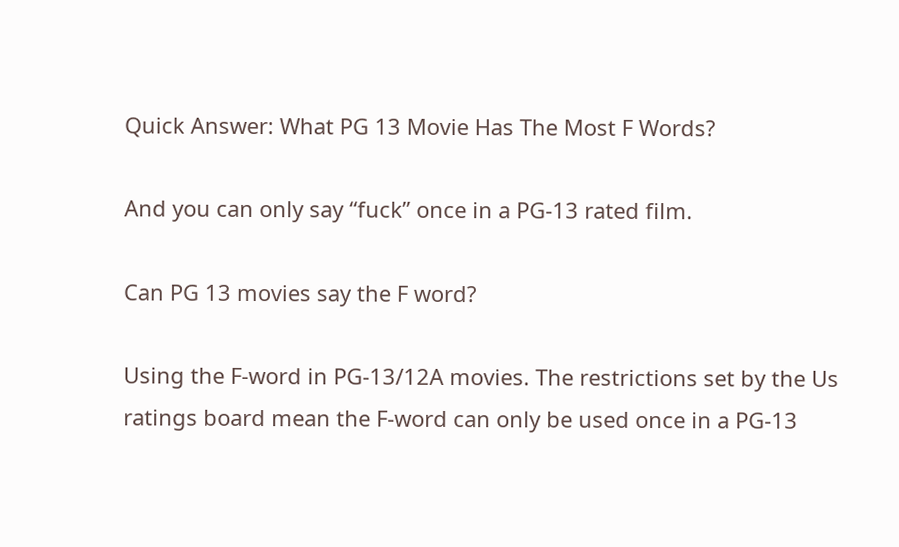Quick Answer: What PG 13 Movie Has The Most F Words?

And you can only say “fuck” once in a PG-13 rated film.

Can PG 13 movies say the F word?

Using the F-word in PG-13/12A movies. The restrictions set by the Us ratings board mean the F-word can only be used once in a PG-13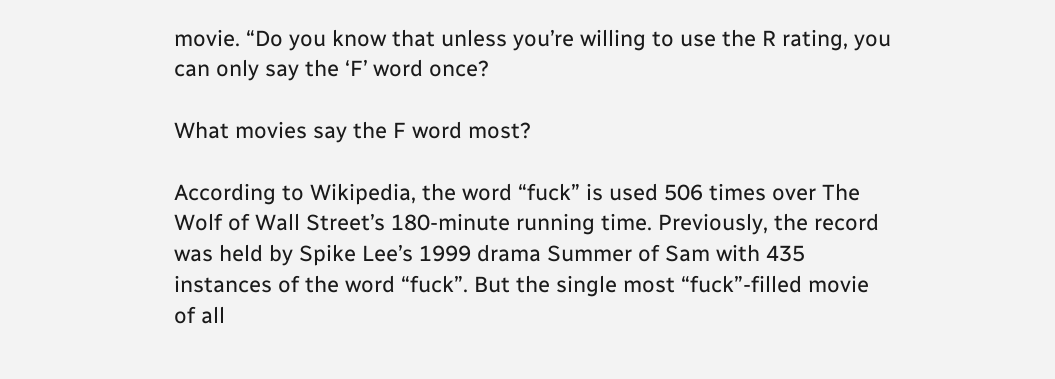movie. “Do you know that unless you’re willing to use the R rating, you can only say the ‘F’ word once?

What movies say the F word most?

According to Wikipedia, the word “fuck” is used 506 times over The Wolf of Wall Street’s 180-minute running time. Previously, the record was held by Spike Lee’s 1999 drama Summer of Sam with 435 instances of the word “fuck”. But the single most “fuck”-filled movie of all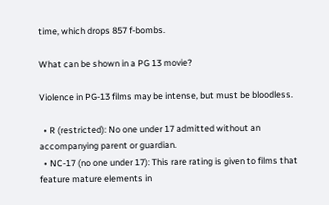time, which drops 857 f-bombs.

What can be shown in a PG 13 movie?

Violence in PG-13 films may be intense, but must be bloodless.

  • R (restricted): No one under 17 admitted without an accompanying parent or guardian.
  • NC-17 (no one under 17): This rare rating is given to films that feature mature elements in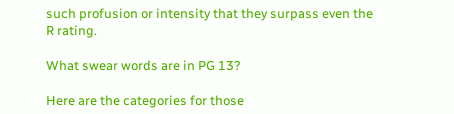such profusion or intensity that they surpass even the R rating.

What swear words are in PG 13?

Here are the categories for those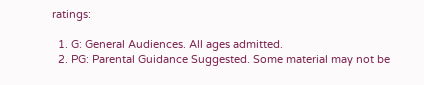ratings:

  1. G: General Audiences. All ages admitted.
  2. PG: Parental Guidance Suggested. Some material may not be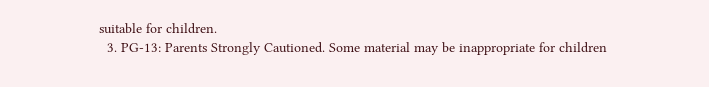suitable for children.
  3. PG-13: Parents Strongly Cautioned. Some material may be inappropriate for children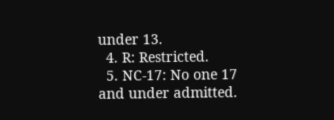under 13.
  4. R: Restricted.
  5. NC-17: No one 17 and under admitted.